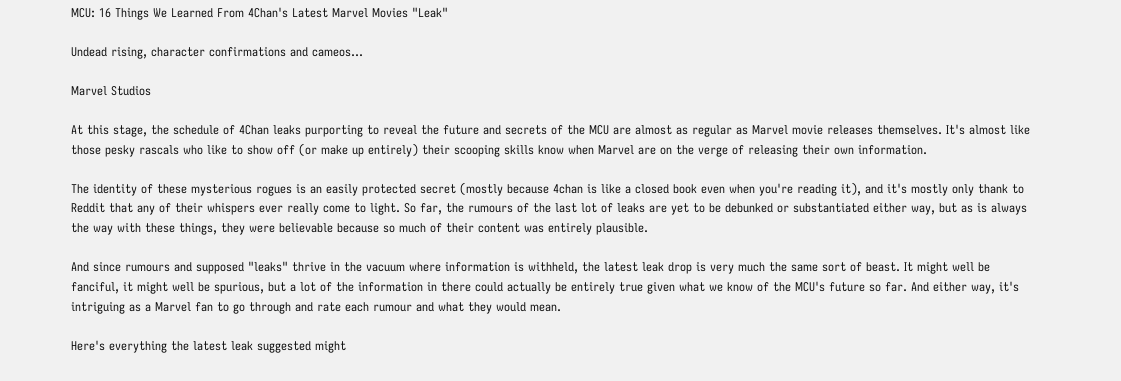MCU: 16 Things We Learned From 4Chan's Latest Marvel Movies "Leak"

Undead rising, character confirmations and cameos...

Marvel Studios

At this stage, the schedule of 4Chan leaks purporting to reveal the future and secrets of the MCU are almost as regular as Marvel movie releases themselves. It's almost like those pesky rascals who like to show off (or make up entirely) their scooping skills know when Marvel are on the verge of releasing their own information.

The identity of these mysterious rogues is an easily protected secret (mostly because 4chan is like a closed book even when you're reading it), and it's mostly only thank to Reddit that any of their whispers ever really come to light. So far, the rumours of the last lot of leaks are yet to be debunked or substantiated either way, but as is always the way with these things, they were believable because so much of their content was entirely plausible.

And since rumours and supposed "leaks" thrive in the vacuum where information is withheld, the latest leak drop is very much the same sort of beast. It might well be fanciful, it might well be spurious, but a lot of the information in there could actually be entirely true given what we know of the MCU's future so far. And either way, it's intriguing as a Marvel fan to go through and rate each rumour and what they would mean.

Here's everything the latest leak suggested might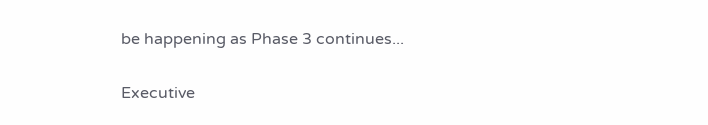be happening as Phase 3 continues...

Executive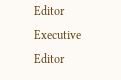Editor
Executive Editor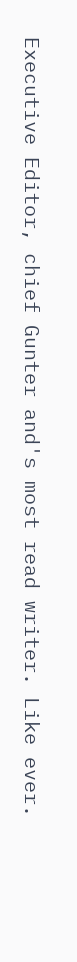Executive Editor, chief Gunter and's most read writer. Like ever.